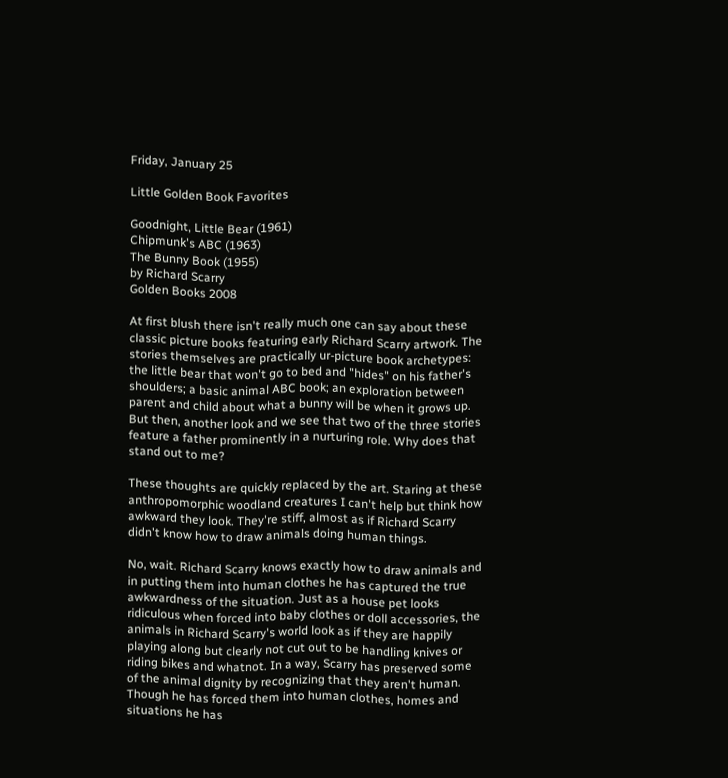Friday, January 25

Little Golden Book Favorites

Goodnight, Little Bear (1961)
Chipmunk's ABC (1963)
The Bunny Book (1955)
by Richard Scarry
Golden Books 2008

At first blush there isn't really much one can say about these classic picture books featuring early Richard Scarry artwork. The stories themselves are practically ur-picture book archetypes: the little bear that won't go to bed and "hides" on his father's shoulders; a basic animal ABC book; an exploration between parent and child about what a bunny will be when it grows up. But then, another look and we see that two of the three stories feature a father prominently in a nurturing role. Why does that stand out to me?

These thoughts are quickly replaced by the art. Staring at these anthropomorphic woodland creatures I can't help but think how awkward they look. They're stiff, almost as if Richard Scarry didn't know how to draw animals doing human things.

No, wait. Richard Scarry knows exactly how to draw animals and in putting them into human clothes he has captured the true awkwardness of the situation. Just as a house pet looks ridiculous when forced into baby clothes or doll accessories, the animals in Richard Scarry's world look as if they are happily playing along but clearly not cut out to be handling knives or riding bikes and whatnot. In a way, Scarry has preserved some of the animal dignity by recognizing that they aren't human. Though he has forced them into human clothes, homes and situations he has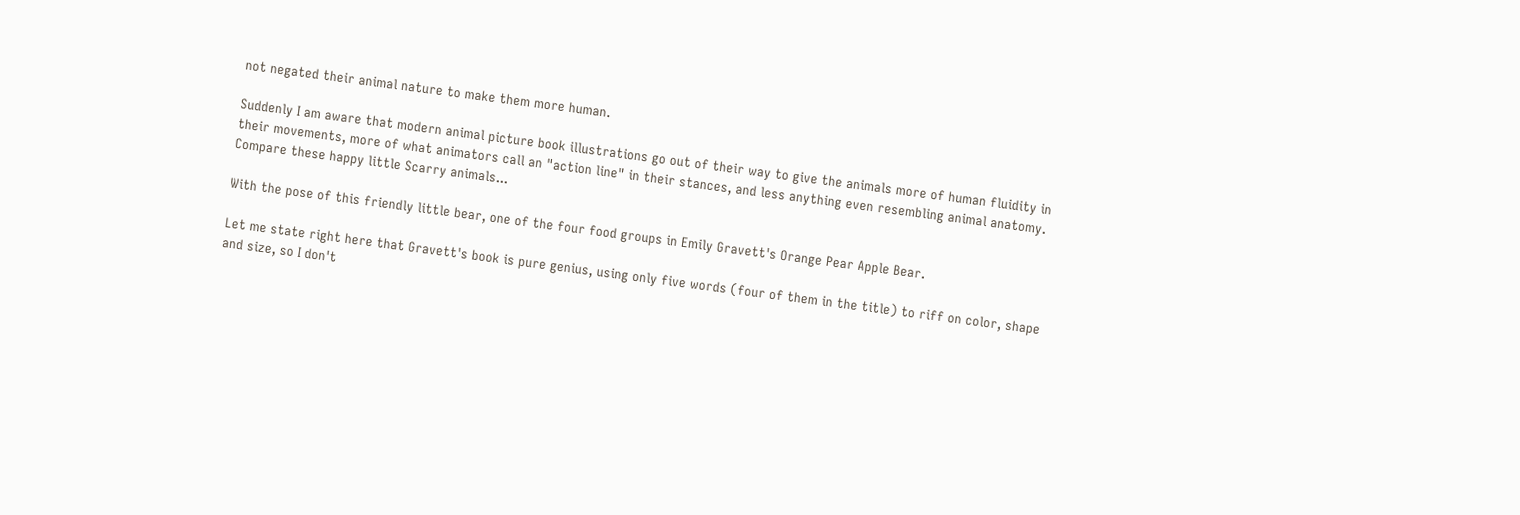not negated their animal nature to make them more human.

Suddenly I am aware that modern animal picture book illustrations go out of their way to give the animals more of human fluidity in their movements, more of what animators call an "action line" in their stances, and less anything even resembling animal anatomy. Compare these happy little Scarry animals...

With the pose of this friendly little bear, one of the four food groups in Emily Gravett's Orange Pear Apple Bear.

Let me state right here that Gravett's book is pure genius, using only five words (four of them in the title) to riff on color, shape and size, so I don't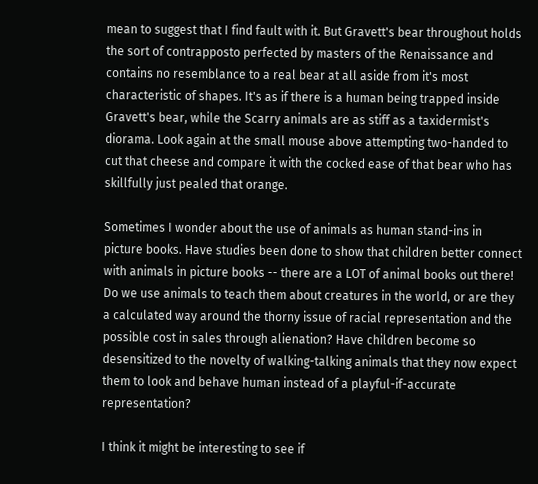mean to suggest that I find fault with it. But Gravett's bear throughout holds the sort of contrapposto perfected by masters of the Renaissance and contains no resemblance to a real bear at all aside from it's most characteristic of shapes. It's as if there is a human being trapped inside Gravett's bear, while the Scarry animals are as stiff as a taxidermist's diorama. Look again at the small mouse above attempting two-handed to cut that cheese and compare it with the cocked ease of that bear who has skillfully just pealed that orange.

Sometimes I wonder about the use of animals as human stand-ins in picture books. Have studies been done to show that children better connect with animals in picture books -- there are a LOT of animal books out there! Do we use animals to teach them about creatures in the world, or are they a calculated way around the thorny issue of racial representation and the possible cost in sales through alienation? Have children become so desensitized to the novelty of walking-talking animals that they now expect them to look and behave human instead of a playful-if-accurate representation?

I think it might be interesting to see if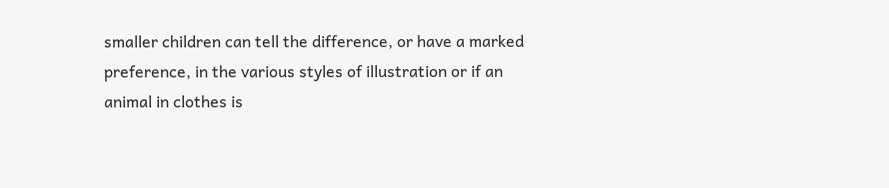smaller children can tell the difference, or have a marked preference, in the various styles of illustration or if an animal in clothes is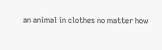an animal in clothes no matter how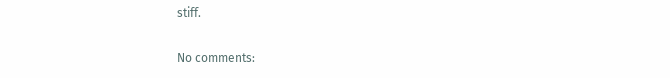stiff.

No comments: